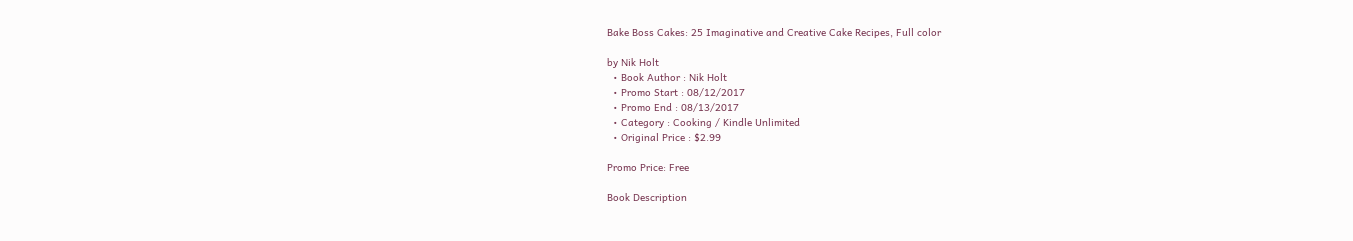Bake Boss Cakes: 25 Imaginative and Creative Cake Recipes, Full color

by Nik Holt
  • Book Author : Nik Holt
  • Promo Start : 08/12/2017
  • Promo End : 08/13/2017
  • Category : Cooking / Kindle Unlimited
  • Original Price : $2.99

Promo Price: Free

Book Description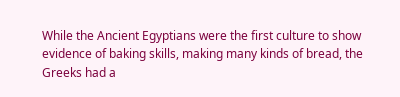While the Ancient Egyptians were the first culture to show evidence of baking skills, making many kinds of bread, the Greeks had a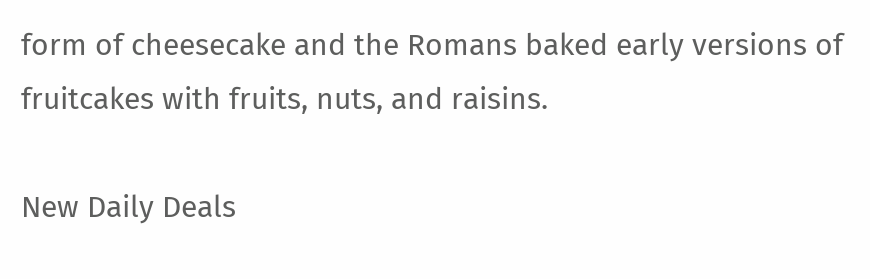form of cheesecake and the Romans baked early versions of fruitcakes with fruits, nuts, and raisins.

New Daily Deals